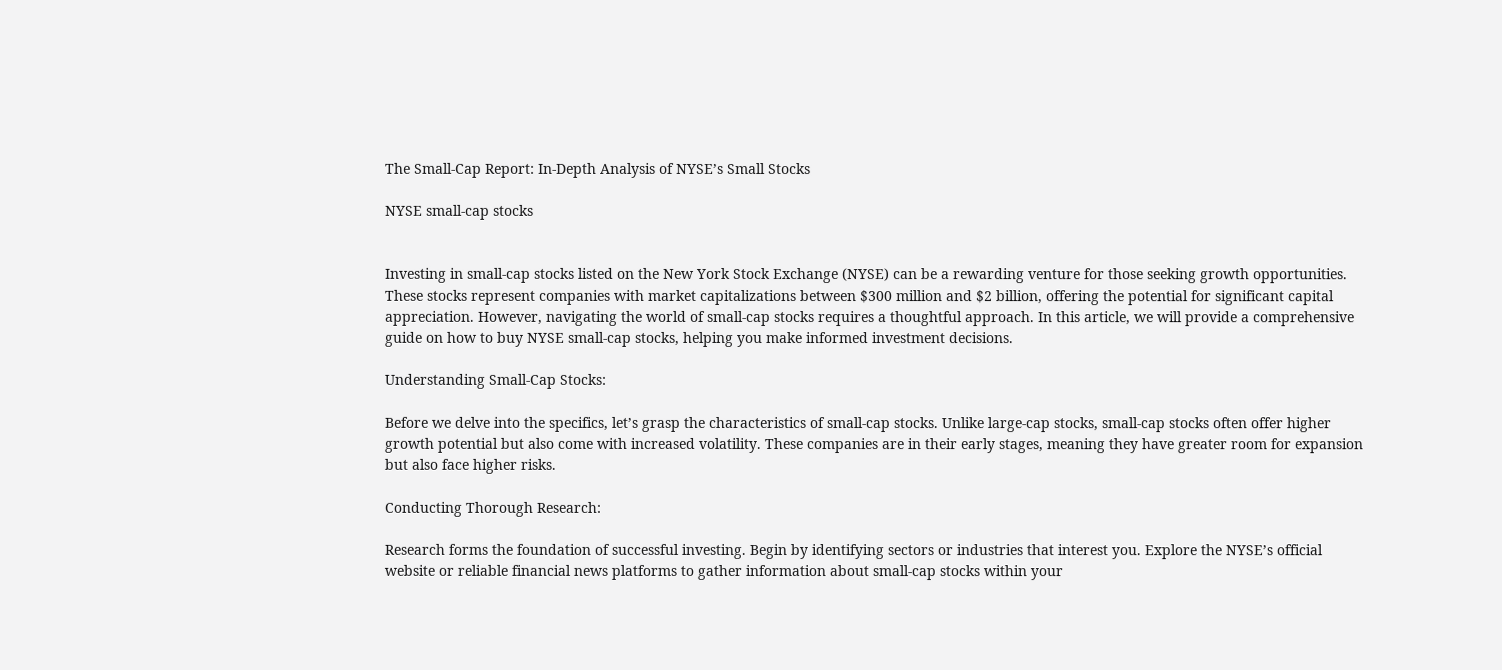The Small-Cap Report: In-Depth Analysis of NYSE’s Small Stocks

NYSE small-cap stocks


Investing in small-cap stocks listed on the New York Stock Exchange (NYSE) can be a rewarding venture for those seeking growth opportunities. These stocks represent companies with market capitalizations between $300 million and $2 billion, offering the potential for significant capital appreciation. However, navigating the world of small-cap stocks requires a thoughtful approach. In this article, we will provide a comprehensive guide on how to buy NYSE small-cap stocks, helping you make informed investment decisions.

Understanding Small-Cap Stocks:

Before we delve into the specifics, let’s grasp the characteristics of small-cap stocks. Unlike large-cap stocks, small-cap stocks often offer higher growth potential but also come with increased volatility. These companies are in their early stages, meaning they have greater room for expansion but also face higher risks.

Conducting Thorough Research:

Research forms the foundation of successful investing. Begin by identifying sectors or industries that interest you. Explore the NYSE’s official website or reliable financial news platforms to gather information about small-cap stocks within your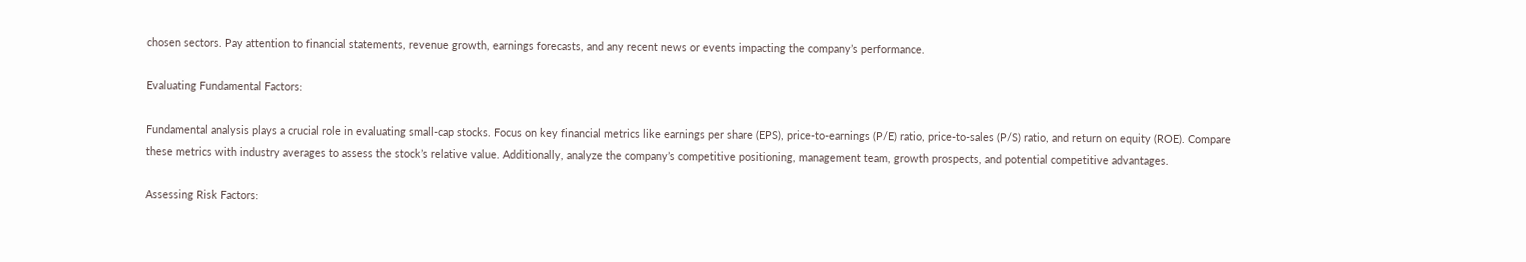chosen sectors. Pay attention to financial statements, revenue growth, earnings forecasts, and any recent news or events impacting the company’s performance.

Evaluating Fundamental Factors:

Fundamental analysis plays a crucial role in evaluating small-cap stocks. Focus on key financial metrics like earnings per share (EPS), price-to-earnings (P/E) ratio, price-to-sales (P/S) ratio, and return on equity (ROE). Compare these metrics with industry averages to assess the stock’s relative value. Additionally, analyze the company’s competitive positioning, management team, growth prospects, and potential competitive advantages.

Assessing Risk Factors: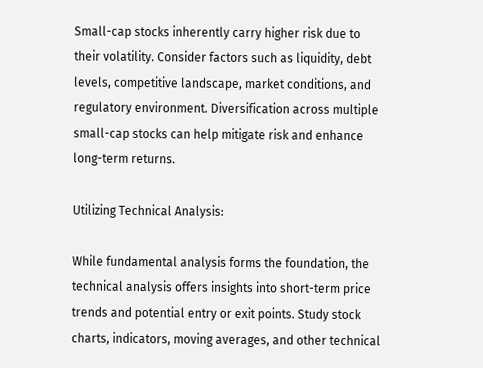Small-cap stocks inherently carry higher risk due to their volatility. Consider factors such as liquidity, debt levels, competitive landscape, market conditions, and regulatory environment. Diversification across multiple small-cap stocks can help mitigate risk and enhance long-term returns.

Utilizing Technical Analysis:

While fundamental analysis forms the foundation, the technical analysis offers insights into short-term price trends and potential entry or exit points. Study stock charts, indicators, moving averages, and other technical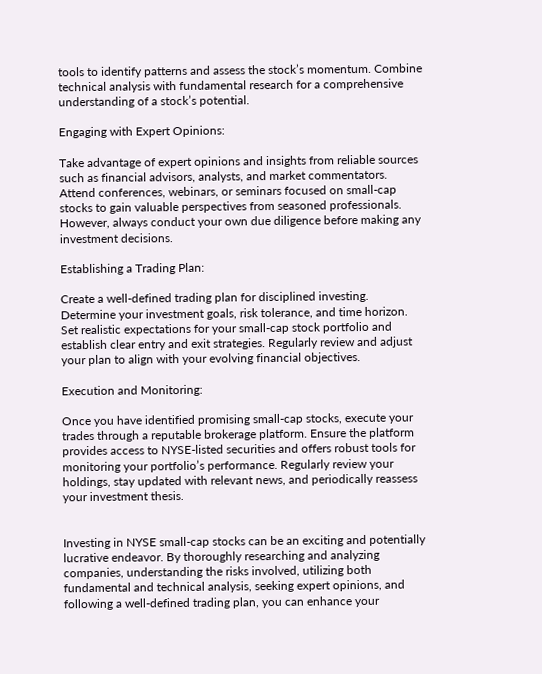tools to identify patterns and assess the stock’s momentum. Combine technical analysis with fundamental research for a comprehensive understanding of a stock’s potential.

Engaging with Expert Opinions:

Take advantage of expert opinions and insights from reliable sources such as financial advisors, analysts, and market commentators. Attend conferences, webinars, or seminars focused on small-cap stocks to gain valuable perspectives from seasoned professionals. However, always conduct your own due diligence before making any investment decisions.

Establishing a Trading Plan:

Create a well-defined trading plan for disciplined investing. Determine your investment goals, risk tolerance, and time horizon. Set realistic expectations for your small-cap stock portfolio and establish clear entry and exit strategies. Regularly review and adjust your plan to align with your evolving financial objectives.

Execution and Monitoring:

Once you have identified promising small-cap stocks, execute your trades through a reputable brokerage platform. Ensure the platform provides access to NYSE-listed securities and offers robust tools for monitoring your portfolio’s performance. Regularly review your holdings, stay updated with relevant news, and periodically reassess your investment thesis.


Investing in NYSE small-cap stocks can be an exciting and potentially lucrative endeavor. By thoroughly researching and analyzing companies, understanding the risks involved, utilizing both fundamental and technical analysis, seeking expert opinions, and following a well-defined trading plan, you can enhance your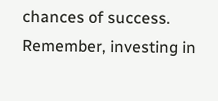chances of success. Remember, investing in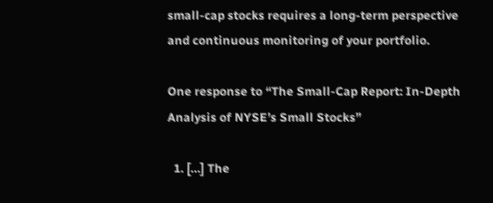small-cap stocks requires a long-term perspective and continuous monitoring of your portfolio.

One response to “The Small-Cap Report: In-Depth Analysis of NYSE’s Small Stocks”

  1. […] The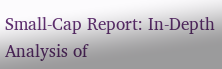Small-Cap Report: In-Depth Analysis of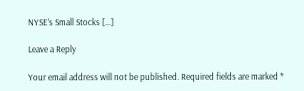NYSE’s Small Stocks […]

Leave a Reply

Your email address will not be published. Required fields are marked *